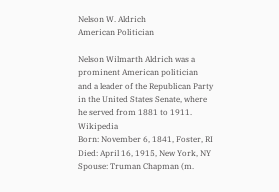Nelson W. Aldrich
American Politician

Nelson Wilmarth Aldrich was a prominent American politician and a leader of the Republican Party in the United States Senate, where he served from 1881 to 1911. Wikipedia
Born: November 6, 1841, Foster, RI
Died: April 16, 1915, New York, NY
Spouse: Truman Chapman (m.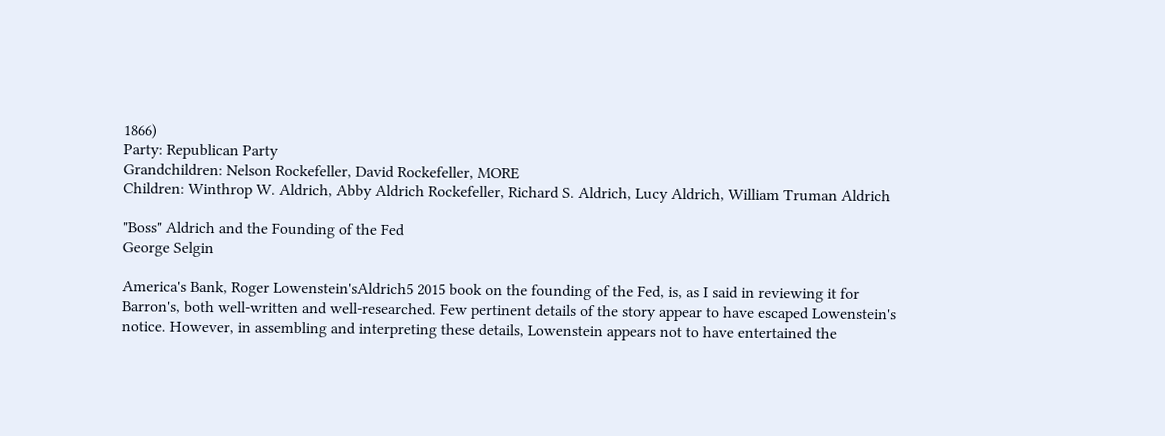1866)
Party: Republican Party
Grandchildren: Nelson Rockefeller, David Rockefeller, MORE
Children: Winthrop W. Aldrich, Abby Aldrich Rockefeller, Richard S. Aldrich, Lucy Aldrich, William Truman Aldrich

"Boss" Aldrich and the Founding of the Fed
George Selgin

America's Bank, Roger Lowenstein'sAldrich5 2015 book on the founding of the Fed, is, as I said in reviewing it for Barron's, both well-written and well-researched. Few pertinent details of the story appear to have escaped Lowenstein's notice. However, in assembling and interpreting these details, Lowenstein appears not to have entertained the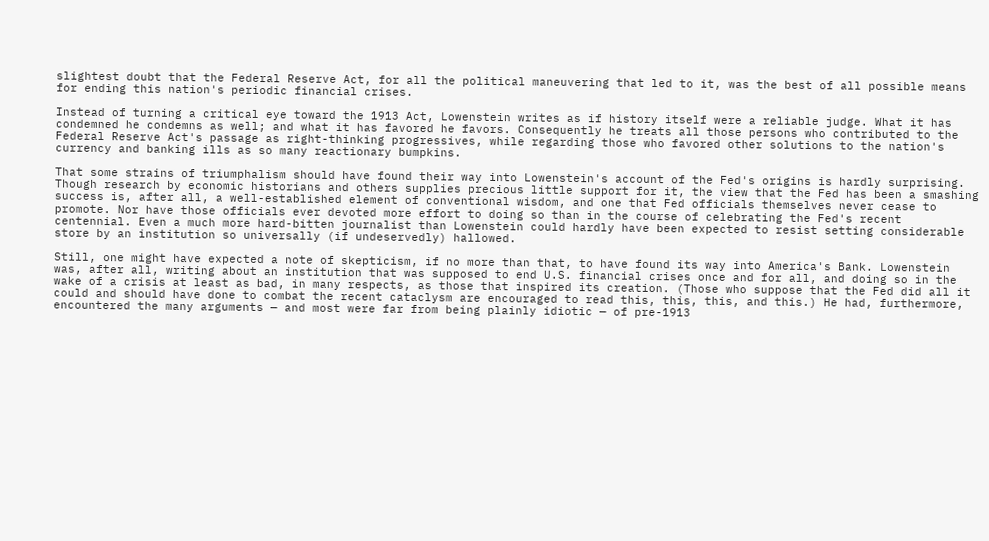slightest doubt that the Federal Reserve Act, for all the political maneuvering that led to it, was the best of all possible means for ending this nation's periodic financial crises.

Instead of turning a critical eye toward the 1913 Act, Lowenstein writes as if history itself were a reliable judge. What it has condemned he condemns as well; and what it has favored he favors. Consequently he treats all those persons who contributed to the Federal Reserve Act's passage as right-thinking progressives, while regarding those who favored other solutions to the nation's currency and banking ills as so many reactionary bumpkins.

That some strains of triumphalism should have found their way into Lowenstein's account of the Fed's origins is hardly surprising. Though research by economic historians and others supplies precious little support for it, the view that the Fed has been a smashing success is, after all, a well-established element of conventional wisdom, and one that Fed officials themselves never cease to promote. Nor have those officials ever devoted more effort to doing so than in the course of celebrating the Fed's recent centennial. Even a much more hard-bitten journalist than Lowenstein could hardly have been expected to resist setting considerable store by an institution so universally (if undeservedly) hallowed.

Still, one might have expected a note of skepticism, if no more than that, to have found its way into America's Bank. Lowenstein was, after all, writing about an institution that was supposed to end U.S. financial crises once and for all, and doing so in the wake of a crisis at least as bad, in many respects, as those that inspired its creation. (Those who suppose that the Fed did all it could and should have done to combat the recent cataclysm are encouraged to read this, this, this, and this.) He had, furthermore, encountered the many arguments — and most were far from being plainly idiotic — of pre-1913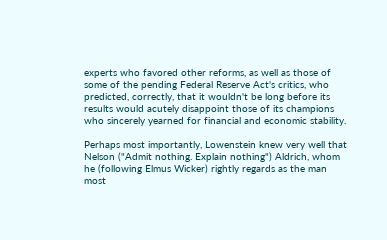experts who favored other reforms, as well as those of some of the pending Federal Reserve Act's critics, who predicted, correctly, that it wouldn't be long before its results would acutely disappoint those of its champions who sincerely yearned for financial and economic stability.

Perhaps most importantly, Lowenstein knew very well that Nelson ("Admit nothing. Explain nothing") Aldrich, whom he (following Elmus Wicker) rightly regards as the man most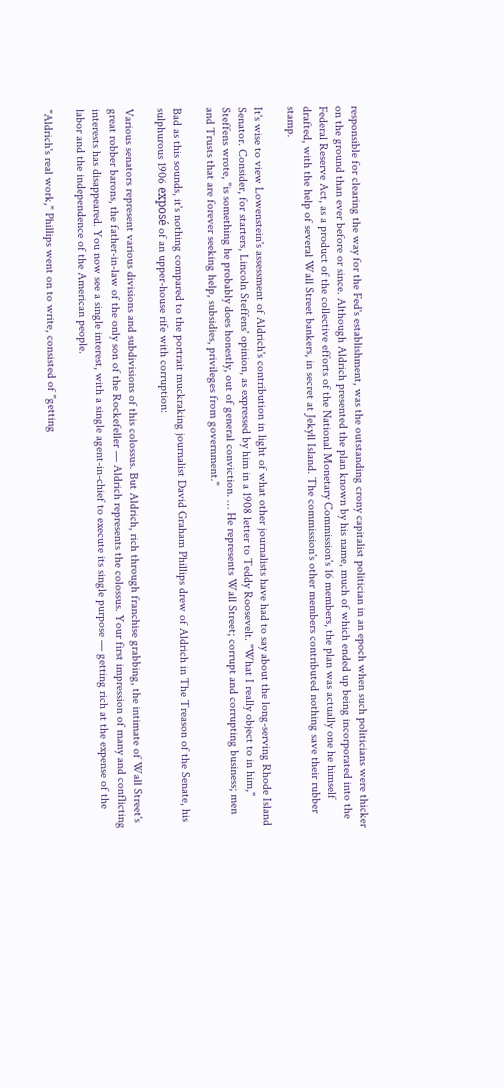responsible for clearing the way for the Fed's establishment, was the outstanding crony capitalist politician in an epoch when such politicians were thicker on the ground than ever before or since. Although Aldrich presented the plan known by his name, much of which ended up being incorporated into the Federal Reserve Act, as a product of the collective efforts of the National Monetary Commission's 16 members, the plan was actually one he himself drafted, with the help of several Wall Street bankers, in secret at Jekyll Island. The commission's other members contributed nothing save their rubber stamp.

It's wise to view Lowenstein's assessment of Aldrich's contribution in light of what other journalists have had to say about the long-serving Rhode Island Senator. Consider, for starters, Lincoln Steffens' opinion, as expressed by him in a 1908 letter to Teddy Roosevelt. "What I really object to in him," Steffens wrote, "is something he probably does honestly, out of general conviction. … He represents Wall Street; corrupt and corrupting business; men and Trusts that are forever seeking help, subsidies, privileges from government."

Bad as this sounds, it's nothing compared to the portrait muckraking journalist David Graham Phillips drew of Aldrich in The Treason of the Senate, his sulphurous 1906 exposé of an upper-house rife with corruption:

Various senators represent various divisions and subdivisions of this colossus. But Aldrich, rich through franchise grabbing, the intimate of Wall Street's great robber barons, the father-in-law of the only son of the Rockefeller — Aldrich represents the colossus. Your first impression of many and conflicting interests has disappeared. You now see a single interest, with a single agent-in-chief to execute its single purpose — getting rich at the expense of the labor and the independence of the American people.

"Aldrich's real work," Phillips went on to write, consisted of "getting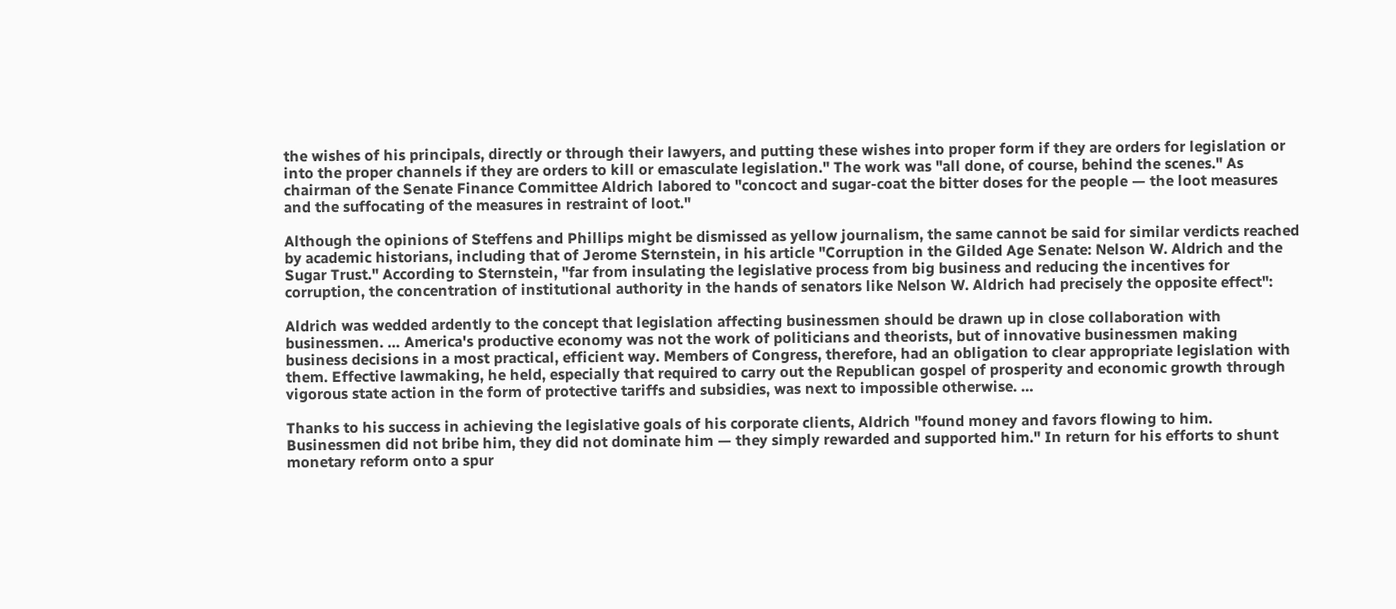the wishes of his principals, directly or through their lawyers, and putting these wishes into proper form if they are orders for legislation or into the proper channels if they are orders to kill or emasculate legislation." The work was "all done, of course, behind the scenes." As chairman of the Senate Finance Committee Aldrich labored to "concoct and sugar-coat the bitter doses for the people — the loot measures and the suffocating of the measures in restraint of loot."

Although the opinions of Steffens and Phillips might be dismissed as yellow journalism, the same cannot be said for similar verdicts reached by academic historians, including that of Jerome Sternstein, in his article "Corruption in the Gilded Age Senate: Nelson W. Aldrich and the Sugar Trust." According to Sternstein, "far from insulating the legislative process from big business and reducing the incentives for corruption, the concentration of institutional authority in the hands of senators like Nelson W. Aldrich had precisely the opposite effect":

Aldrich was wedded ardently to the concept that legislation affecting businessmen should be drawn up in close collaboration with businessmen. … America's productive economy was not the work of politicians and theorists, but of innovative businessmen making business decisions in a most practical, efficient way. Members of Congress, therefore, had an obligation to clear appropriate legislation with them. Effective lawmaking, he held, especially that required to carry out the Republican gospel of prosperity and economic growth through vigorous state action in the form of protective tariffs and subsidies, was next to impossible otherwise. …

Thanks to his success in achieving the legislative goals of his corporate clients, Aldrich "found money and favors flowing to him. Businessmen did not bribe him, they did not dominate him — they simply rewarded and supported him." In return for his efforts to shunt monetary reform onto a spur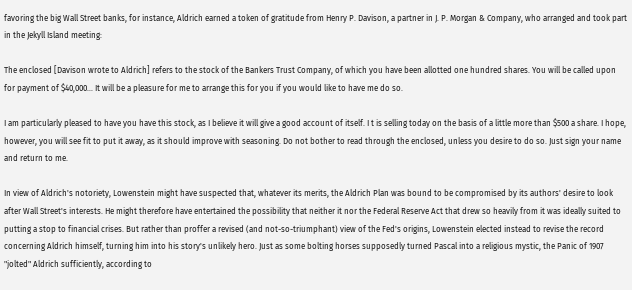favoring the big Wall Street banks, for instance, Aldrich earned a token of gratitude from Henry P. Davison, a partner in J. P. Morgan & Company, who arranged and took part in the Jekyll Island meeting:

The enclosed [Davison wrote to Aldrich] refers to the stock of the Bankers Trust Company, of which you have been allotted one hundred shares. You will be called upon for payment of $40,000… It will be a pleasure for me to arrange this for you if you would like to have me do so.

I am particularly pleased to have you have this stock, as I believe it will give a good account of itself. I t is selling today on the basis of a little more than $500 a share. I hope, however, you will see fit to put it away, as it should improve with seasoning. Do not bother to read through the enclosed, unless you desire to do so. Just sign your name and return to me.

In view of Aldrich's notoriety, Lowenstein might have suspected that, whatever its merits, the Aldrich Plan was bound to be compromised by its authors' desire to look after Wall Street's interests. He might therefore have entertained the possibility that neither it nor the Federal Reserve Act that drew so heavily from it was ideally suited to putting a stop to financial crises. But rather than proffer a revised (and not-so-triumphant) view of the Fed's origins, Lowenstein elected instead to revise the record concerning Aldrich himself, turning him into his story's unlikely hero. Just as some bolting horses supposedly turned Pascal into a religious mystic, the Panic of 1907 "jolted" Aldrich sufficiently, according to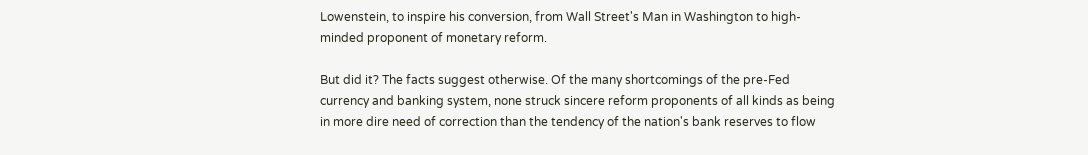Lowenstein, to inspire his conversion, from Wall Street's Man in Washington to high-minded proponent of monetary reform.

But did it? The facts suggest otherwise. Of the many shortcomings of the pre-Fed currency and banking system, none struck sincere reform proponents of all kinds as being in more dire need of correction than the tendency of the nation's bank reserves to flow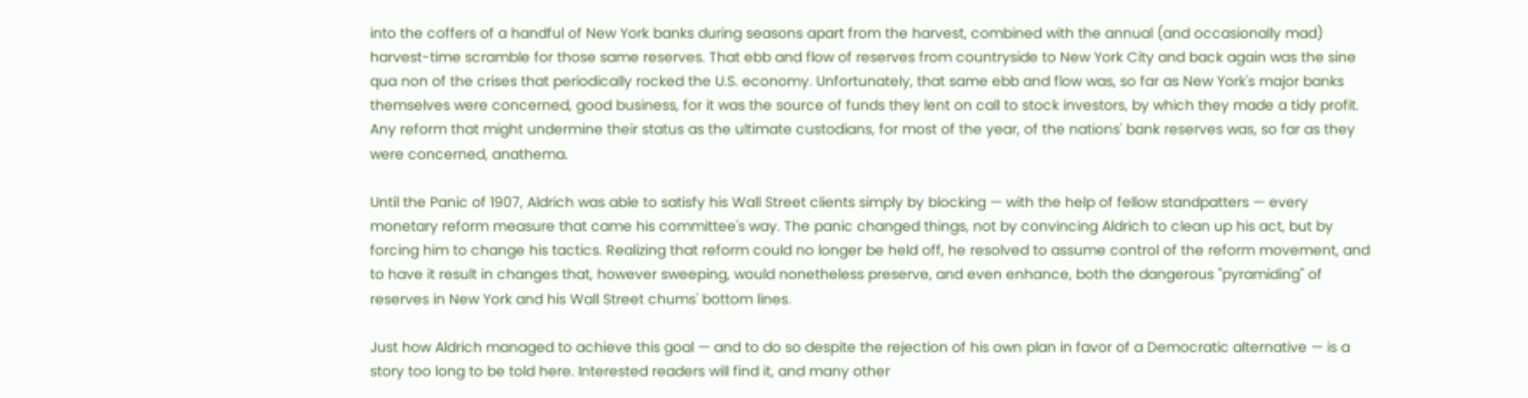into the coffers of a handful of New York banks during seasons apart from the harvest, combined with the annual (and occasionally mad) harvest-time scramble for those same reserves. That ebb and flow of reserves from countryside to New York City and back again was the sine qua non of the crises that periodically rocked the U.S. economy. Unfortunately, that same ebb and flow was, so far as New York's major banks themselves were concerned, good business, for it was the source of funds they lent on call to stock investors, by which they made a tidy profit. Any reform that might undermine their status as the ultimate custodians, for most of the year, of the nations' bank reserves was, so far as they were concerned, anathema.

Until the Panic of 1907, Aldrich was able to satisfy his Wall Street clients simply by blocking — with the help of fellow standpatters — every monetary reform measure that came his committee's way. The panic changed things, not by convincing Aldrich to clean up his act, but by forcing him to change his tactics. Realizing that reform could no longer be held off, he resolved to assume control of the reform movement, and to have it result in changes that, however sweeping, would nonetheless preserve, and even enhance, both the dangerous "pyramiding" of reserves in New York and his Wall Street chums' bottom lines.

Just how Aldrich managed to achieve this goal — and to do so despite the rejection of his own plan in favor of a Democratic alternative — is a story too long to be told here. Interested readers will find it, and many other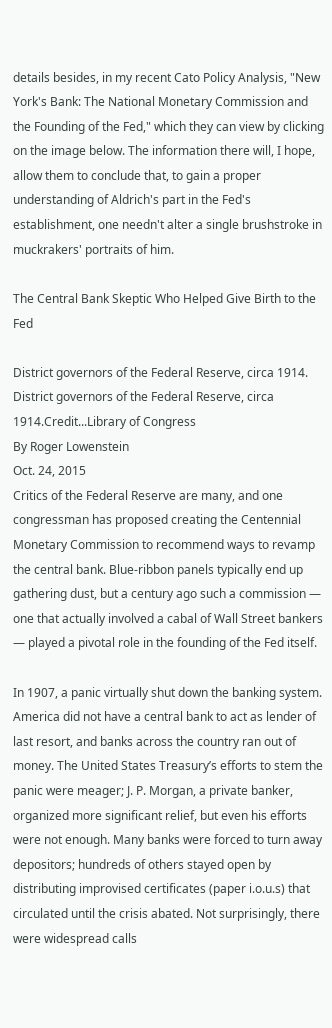details besides, in my recent Cato Policy Analysis, "New York's Bank: The National Monetary Commission and the Founding of the Fed," which they can view by clicking on the image below. The information there will, I hope, allow them to conclude that, to gain a proper understanding of Aldrich's part in the Fed's establishment, one needn't alter a single brushstroke in muckrakers' portraits of him.

The Central Bank Skeptic Who Helped Give Birth to the Fed

District governors of the Federal Reserve, circa 1914.
District governors of the Federal Reserve, circa 1914.Credit...Library of Congress
By Roger Lowenstein
Oct. 24, 2015
Critics of the Federal Reserve are many, and one congressman has proposed creating the Centennial Monetary Commission to recommend ways to revamp the central bank. Blue-ribbon panels typically end up gathering dust, but a century ago such a commission — one that actually involved a cabal of Wall Street bankers — played a pivotal role in the founding of the Fed itself.

In 1907, a panic virtually shut down the banking system. America did not have a central bank to act as lender of last resort, and banks across the country ran out of money. The United States Treasury’s efforts to stem the panic were meager; J. P. Morgan, a private banker, organized more significant relief, but even his efforts were not enough. Many banks were forced to turn away depositors; hundreds of others stayed open by distributing improvised certificates (paper i.o.u.s) that circulated until the crisis abated. Not surprisingly, there were widespread calls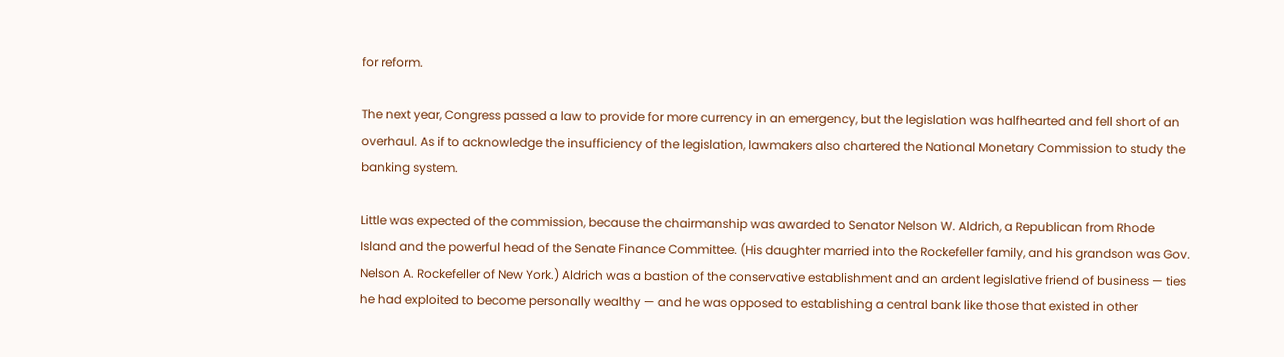for reform.

The next year, Congress passed a law to provide for more currency in an emergency, but the legislation was halfhearted and fell short of an overhaul. As if to acknowledge the insufficiency of the legislation, lawmakers also chartered the National Monetary Commission to study the banking system.

Little was expected of the commission, because the chairmanship was awarded to Senator Nelson W. Aldrich, a Republican from Rhode Island and the powerful head of the Senate Finance Committee. (His daughter married into the Rockefeller family, and his grandson was Gov. Nelson A. Rockefeller of New York.) Aldrich was a bastion of the conservative establishment and an ardent legislative friend of business — ties he had exploited to become personally wealthy — and he was opposed to establishing a central bank like those that existed in other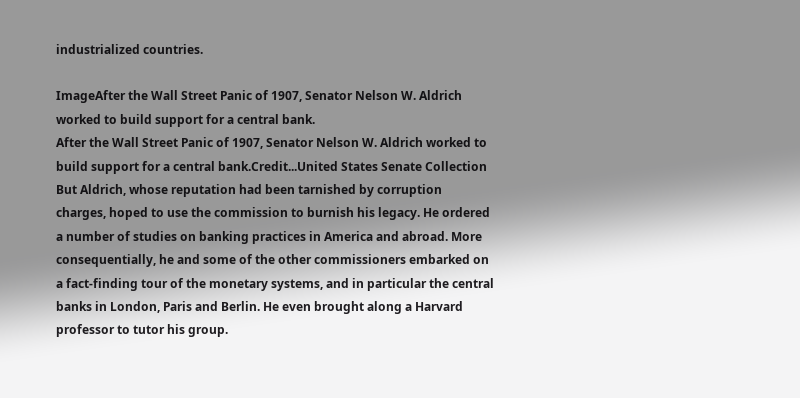industrialized countries.

ImageAfter the Wall Street Panic of 1907, Senator Nelson W. Aldrich worked to build support for a central bank.
After the Wall Street Panic of 1907, Senator Nelson W. Aldrich worked to build support for a central bank.Credit...United States Senate Collection
But Aldrich, whose reputation had been tarnished by corruption charges, hoped to use the commission to burnish his legacy. He ordered a number of studies on banking practices in America and abroad. More consequentially, he and some of the other commissioners embarked on a fact-finding tour of the monetary systems, and in particular the central banks in London, Paris and Berlin. He even brought along a Harvard professor to tutor his group.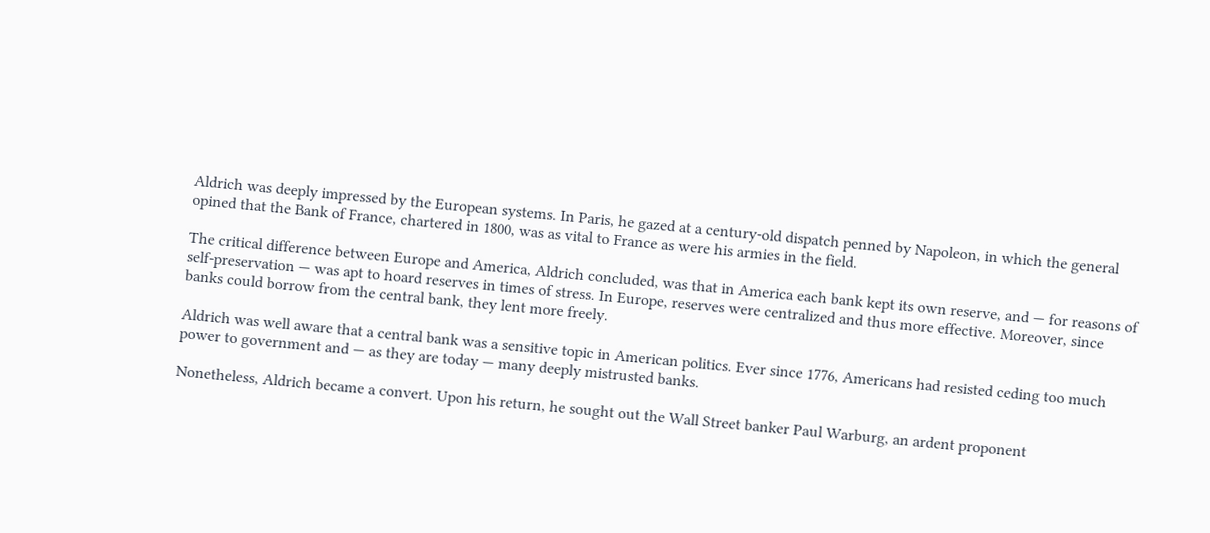Aldrich was deeply impressed by the European systems. In Paris, he gazed at a century-old dispatch penned by Napoleon, in which the general opined that the Bank of France, chartered in 1800, was as vital to France as were his armies in the field.

The critical difference between Europe and America, Aldrich concluded, was that in America each bank kept its own reserve, and — for reasons of self-preservation — was apt to hoard reserves in times of stress. In Europe, reserves were centralized and thus more effective. Moreover, since banks could borrow from the central bank, they lent more freely.

Aldrich was well aware that a central bank was a sensitive topic in American politics. Ever since 1776, Americans had resisted ceding too much power to government and — as they are today — many deeply mistrusted banks.

Nonetheless, Aldrich became a convert. Upon his return, he sought out the Wall Street banker Paul Warburg, an ardent proponent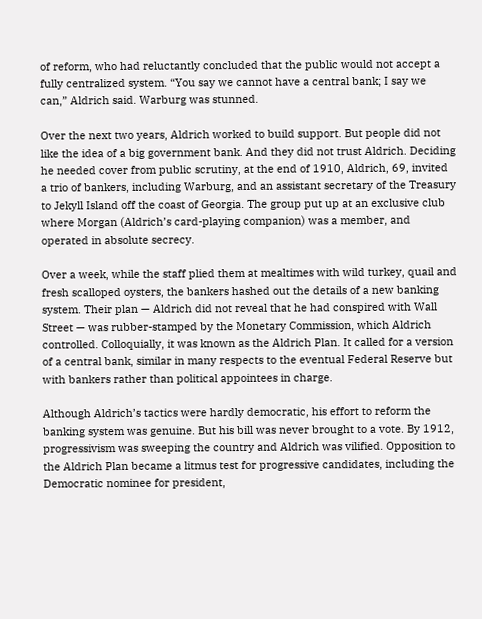of reform, who had reluctantly concluded that the public would not accept a fully centralized system. “You say we cannot have a central bank; I say we can,” Aldrich said. Warburg was stunned.

Over the next two years, Aldrich worked to build support. But people did not like the idea of a big government bank. And they did not trust Aldrich. Deciding he needed cover from public scrutiny, at the end of 1910, Aldrich, 69, invited a trio of bankers, including Warburg, and an assistant secretary of the Treasury to Jekyll Island off the coast of Georgia. The group put up at an exclusive club where Morgan (Aldrich’s card-playing companion) was a member, and operated in absolute secrecy.

Over a week, while the staff plied them at mealtimes with wild turkey, quail and fresh scalloped oysters, the bankers hashed out the details of a new banking system. Their plan — Aldrich did not reveal that he had conspired with Wall Street — was rubber-stamped by the Monetary Commission, which Aldrich controlled. Colloquially, it was known as the Aldrich Plan. It called for a version of a central bank, similar in many respects to the eventual Federal Reserve but with bankers rather than political appointees in charge.

Although Aldrich’s tactics were hardly democratic, his effort to reform the banking system was genuine. But his bill was never brought to a vote. By 1912, progressivism was sweeping the country and Aldrich was vilified. Opposition to the Aldrich Plan became a litmus test for progressive candidates, including the Democratic nominee for president,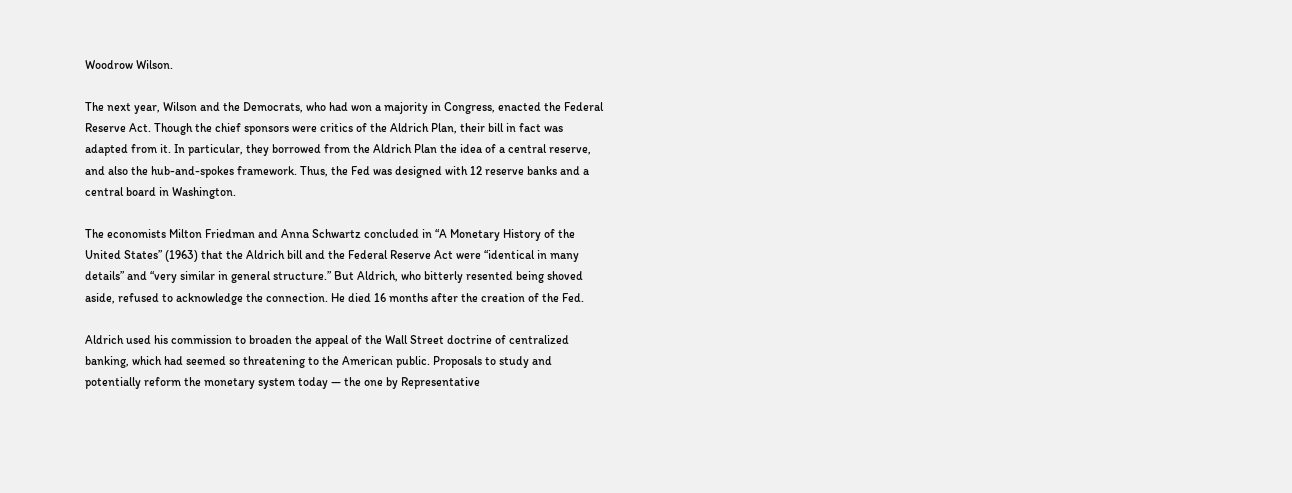Woodrow Wilson.

The next year, Wilson and the Democrats, who had won a majority in Congress, enacted the Federal Reserve Act. Though the chief sponsors were critics of the Aldrich Plan, their bill in fact was adapted from it. In particular, they borrowed from the Aldrich Plan the idea of a central reserve, and also the hub-and-spokes framework. Thus, the Fed was designed with 12 reserve banks and a central board in Washington.

The economists Milton Friedman and Anna Schwartz concluded in “A Monetary History of the United States” (1963) that the Aldrich bill and the Federal Reserve Act were “identical in many details” and “very similar in general structure.” But Aldrich, who bitterly resented being shoved aside, refused to acknowledge the connection. He died 16 months after the creation of the Fed.

Aldrich used his commission to broaden the appeal of the Wall Street doctrine of centralized banking, which had seemed so threatening to the American public. Proposals to study and potentially reform the monetary system today — the one by Representative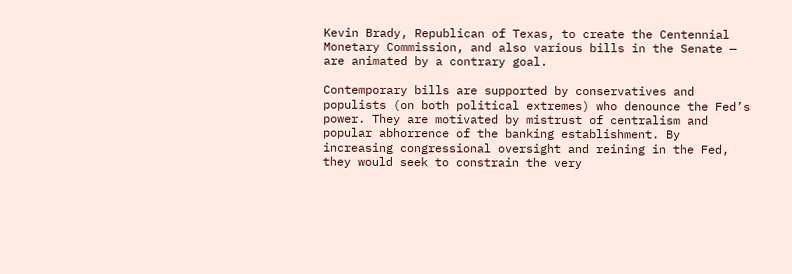Kevin Brady, Republican of Texas, to create the Centennial Monetary Commission, and also various bills in the Senate — are animated by a contrary goal.

Contemporary bills are supported by conservatives and populists (on both political extremes) who denounce the Fed’s power. They are motivated by mistrust of centralism and popular abhorrence of the banking establishment. By increasing congressional oversight and reining in the Fed, they would seek to constrain the very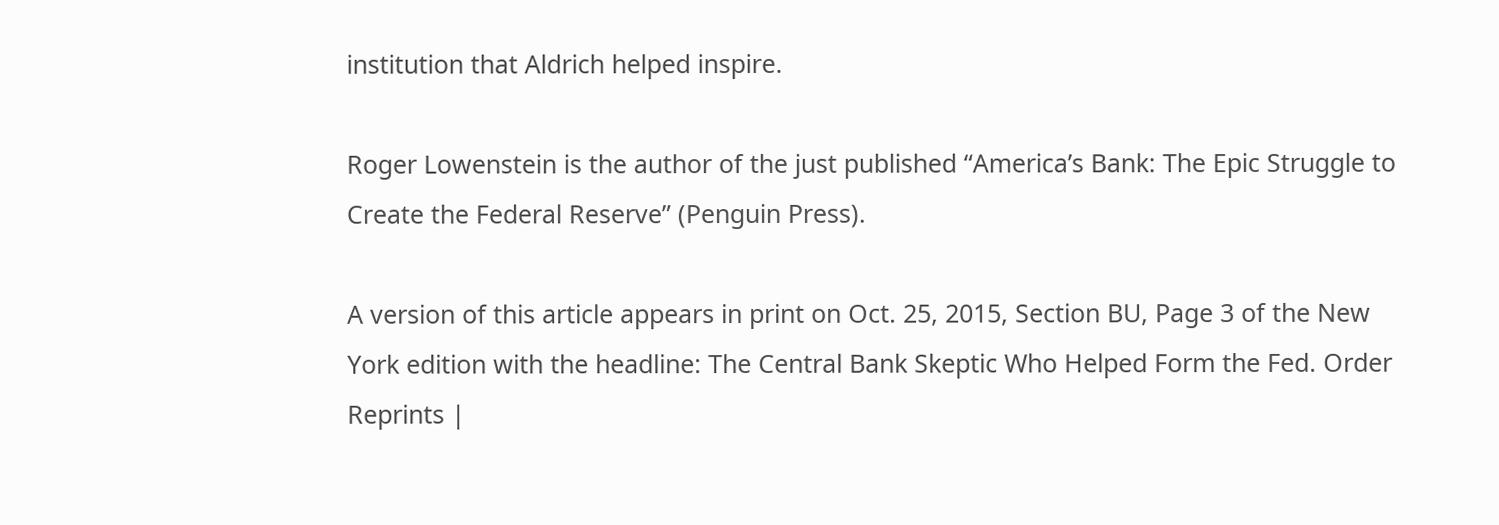institution that Aldrich helped inspire.

Roger Lowenstein is the author of the just published “America’s Bank: The Epic Struggle to Create the Federal Reserve” (Penguin Press).

A version of this article appears in print on Oct. 25, 2015, Section BU, Page 3 of the New York edition with the headline: The Central Bank Skeptic Who Helped Form the Fed. Order Reprints |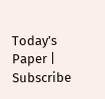Today’s Paper | Subscribe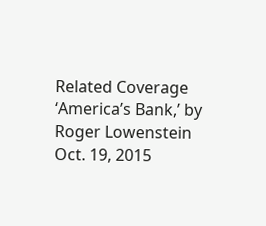Related Coverage
‘America’s Bank,’ by Roger Lowenstein
Oct. 19, 2015